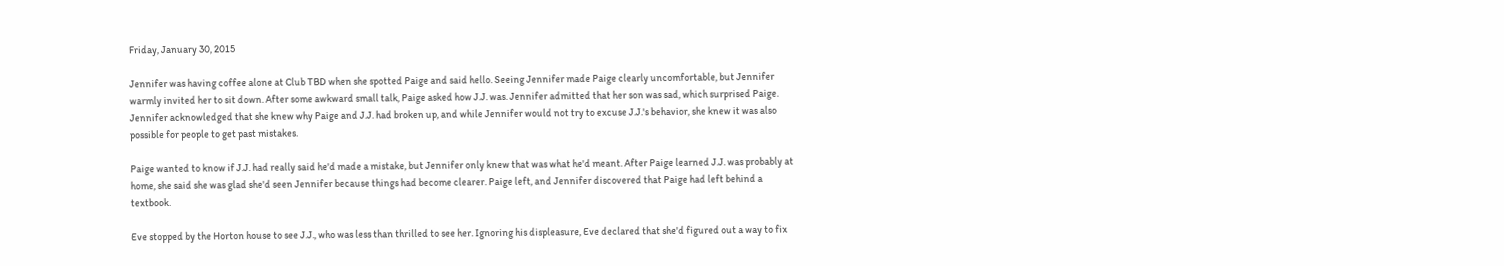Friday, January 30, 2015

Jennifer was having coffee alone at Club TBD when she spotted Paige and said hello. Seeing Jennifer made Paige clearly uncomfortable, but Jennifer warmly invited her to sit down. After some awkward small talk, Paige asked how J.J. was. Jennifer admitted that her son was sad, which surprised Paige. Jennifer acknowledged that she knew why Paige and J.J. had broken up, and while Jennifer would not try to excuse J.J.'s behavior, she knew it was also possible for people to get past mistakes.

Paige wanted to know if J.J. had really said he'd made a mistake, but Jennifer only knew that was what he'd meant. After Paige learned J.J. was probably at home, she said she was glad she'd seen Jennifer because things had become clearer. Paige left, and Jennifer discovered that Paige had left behind a textbook.

Eve stopped by the Horton house to see J.J., who was less than thrilled to see her. Ignoring his displeasure, Eve declared that she'd figured out a way to fix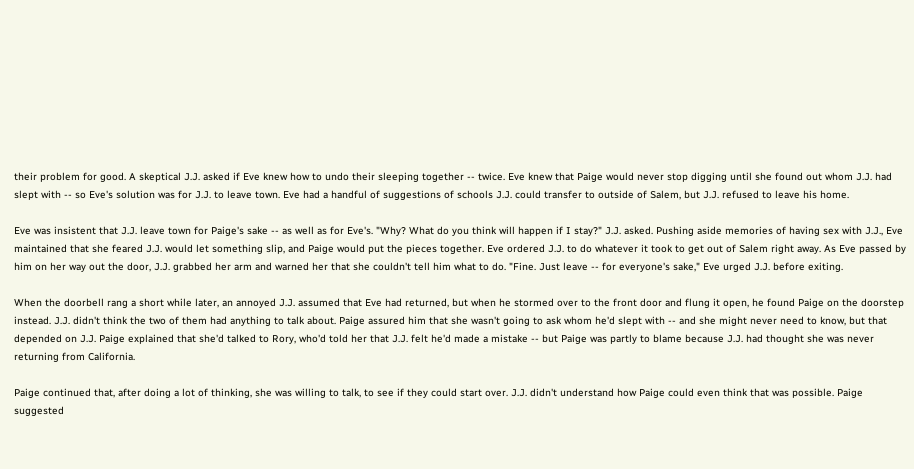their problem for good. A skeptical J.J. asked if Eve knew how to undo their sleeping together -- twice. Eve knew that Paige would never stop digging until she found out whom J.J. had slept with -- so Eve's solution was for J.J. to leave town. Eve had a handful of suggestions of schools J.J. could transfer to outside of Salem, but J.J. refused to leave his home.

Eve was insistent that J.J. leave town for Paige's sake -- as well as for Eve's. "Why? What do you think will happen if I stay?" J.J. asked. Pushing aside memories of having sex with J.J., Eve maintained that she feared J.J. would let something slip, and Paige would put the pieces together. Eve ordered J.J. to do whatever it took to get out of Salem right away. As Eve passed by him on her way out the door, J.J. grabbed her arm and warned her that she couldn't tell him what to do. "Fine. Just leave -- for everyone's sake," Eve urged J.J. before exiting.

When the doorbell rang a short while later, an annoyed J.J. assumed that Eve had returned, but when he stormed over to the front door and flung it open, he found Paige on the doorstep instead. J.J. didn't think the two of them had anything to talk about. Paige assured him that she wasn't going to ask whom he'd slept with -- and she might never need to know, but that depended on J.J. Paige explained that she'd talked to Rory, who'd told her that J.J. felt he'd made a mistake -- but Paige was partly to blame because J.J. had thought she was never returning from California.

Paige continued that, after doing a lot of thinking, she was willing to talk, to see if they could start over. J.J. didn't understand how Paige could even think that was possible. Paige suggested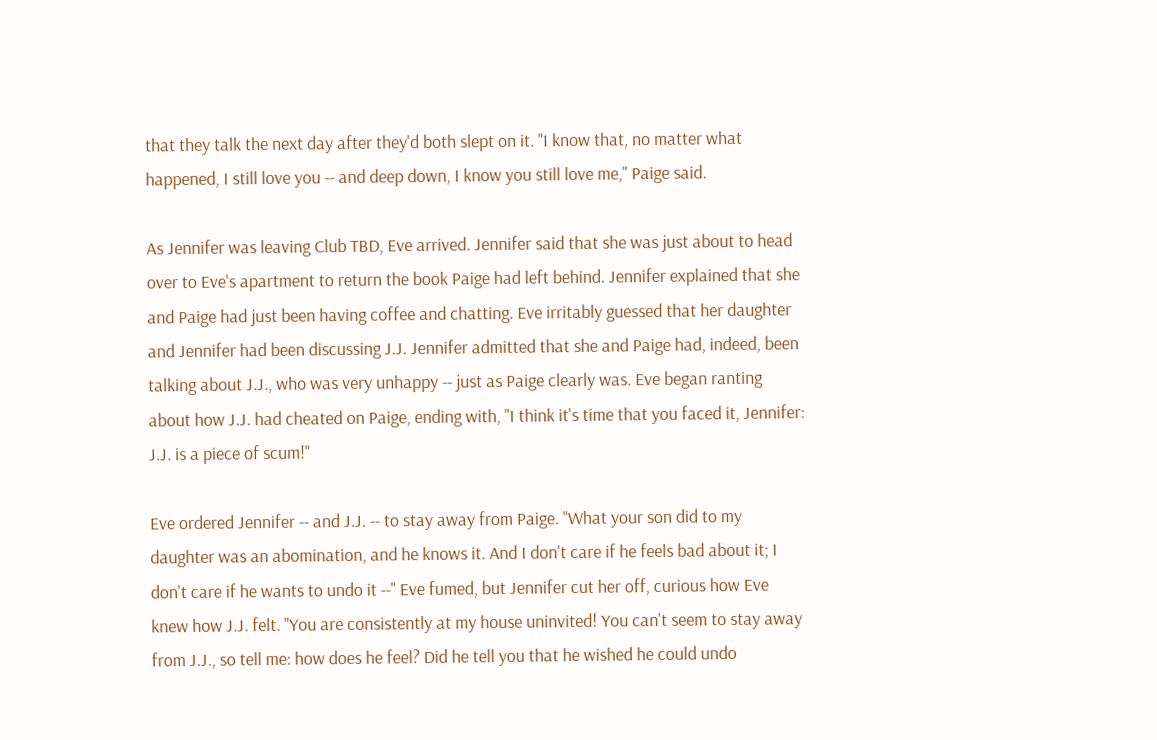that they talk the next day after they'd both slept on it. "I know that, no matter what happened, I still love you -- and deep down, I know you still love me," Paige said.

As Jennifer was leaving Club TBD, Eve arrived. Jennifer said that she was just about to head over to Eve's apartment to return the book Paige had left behind. Jennifer explained that she and Paige had just been having coffee and chatting. Eve irritably guessed that her daughter and Jennifer had been discussing J.J. Jennifer admitted that she and Paige had, indeed, been talking about J.J., who was very unhappy -- just as Paige clearly was. Eve began ranting about how J.J. had cheated on Paige, ending with, "I think it's time that you faced it, Jennifer: J.J. is a piece of scum!"

Eve ordered Jennifer -- and J.J. -- to stay away from Paige. "What your son did to my daughter was an abomination, and he knows it. And I don't care if he feels bad about it; I don't care if he wants to undo it --" Eve fumed, but Jennifer cut her off, curious how Eve knew how J.J. felt. "You are consistently at my house uninvited! You can't seem to stay away from J.J., so tell me: how does he feel? Did he tell you that he wished he could undo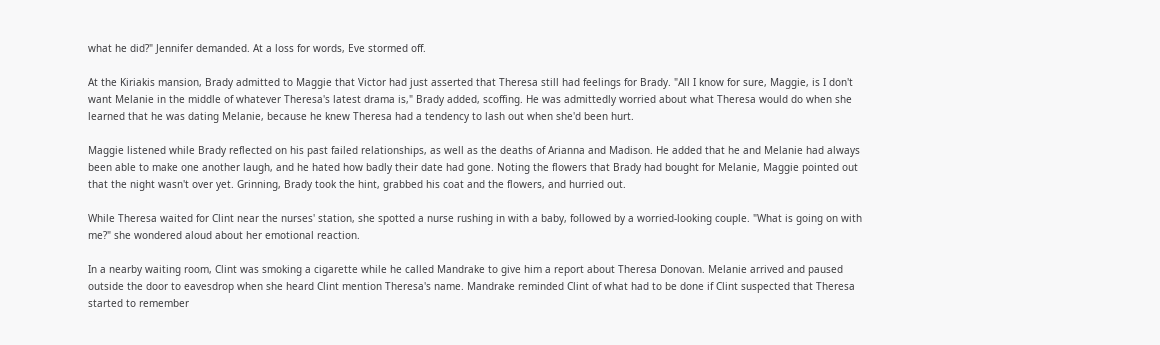what he did?" Jennifer demanded. At a loss for words, Eve stormed off.

At the Kiriakis mansion, Brady admitted to Maggie that Victor had just asserted that Theresa still had feelings for Brady. "All I know for sure, Maggie, is I don't want Melanie in the middle of whatever Theresa's latest drama is," Brady added, scoffing. He was admittedly worried about what Theresa would do when she learned that he was dating Melanie, because he knew Theresa had a tendency to lash out when she'd been hurt.

Maggie listened while Brady reflected on his past failed relationships, as well as the deaths of Arianna and Madison. He added that he and Melanie had always been able to make one another laugh, and he hated how badly their date had gone. Noting the flowers that Brady had bought for Melanie, Maggie pointed out that the night wasn't over yet. Grinning, Brady took the hint, grabbed his coat and the flowers, and hurried out.

While Theresa waited for Clint near the nurses' station, she spotted a nurse rushing in with a baby, followed by a worried-looking couple. "What is going on with me?" she wondered aloud about her emotional reaction.

In a nearby waiting room, Clint was smoking a cigarette while he called Mandrake to give him a report about Theresa Donovan. Melanie arrived and paused outside the door to eavesdrop when she heard Clint mention Theresa's name. Mandrake reminded Clint of what had to be done if Clint suspected that Theresa started to remember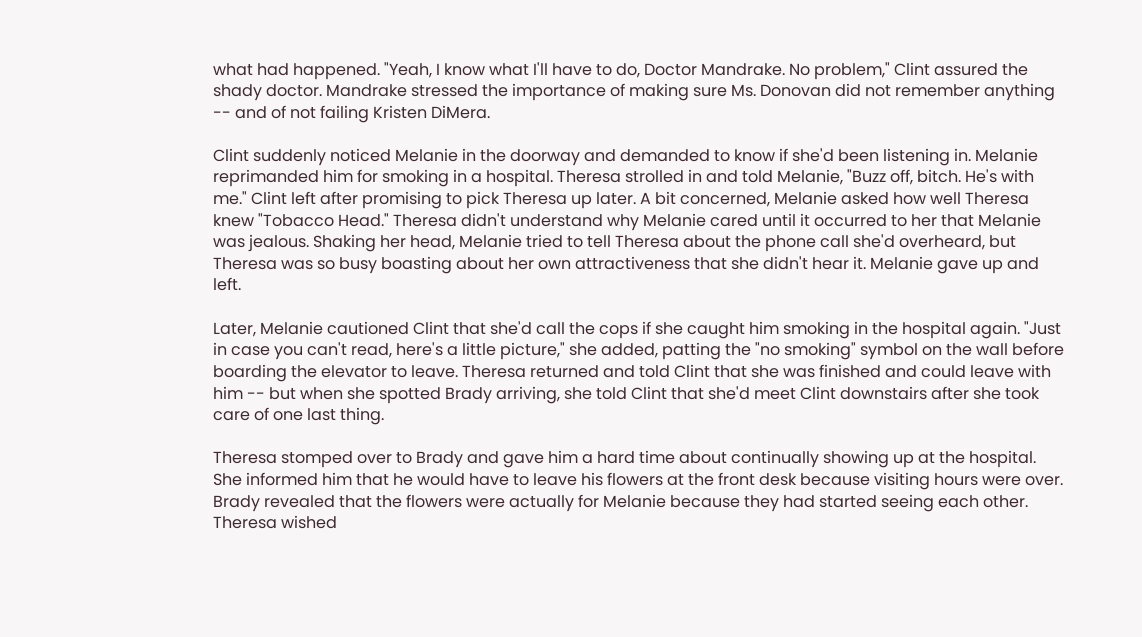what had happened. "Yeah, I know what I'll have to do, Doctor Mandrake. No problem," Clint assured the shady doctor. Mandrake stressed the importance of making sure Ms. Donovan did not remember anything -- and of not failing Kristen DiMera.

Clint suddenly noticed Melanie in the doorway and demanded to know if she'd been listening in. Melanie reprimanded him for smoking in a hospital. Theresa strolled in and told Melanie, "Buzz off, bitch. He's with me." Clint left after promising to pick Theresa up later. A bit concerned, Melanie asked how well Theresa knew "Tobacco Head." Theresa didn't understand why Melanie cared until it occurred to her that Melanie was jealous. Shaking her head, Melanie tried to tell Theresa about the phone call she'd overheard, but Theresa was so busy boasting about her own attractiveness that she didn't hear it. Melanie gave up and left.

Later, Melanie cautioned Clint that she'd call the cops if she caught him smoking in the hospital again. "Just in case you can't read, here's a little picture," she added, patting the "no smoking" symbol on the wall before boarding the elevator to leave. Theresa returned and told Clint that she was finished and could leave with him -- but when she spotted Brady arriving, she told Clint that she'd meet Clint downstairs after she took care of one last thing.

Theresa stomped over to Brady and gave him a hard time about continually showing up at the hospital. She informed him that he would have to leave his flowers at the front desk because visiting hours were over. Brady revealed that the flowers were actually for Melanie because they had started seeing each other. Theresa wished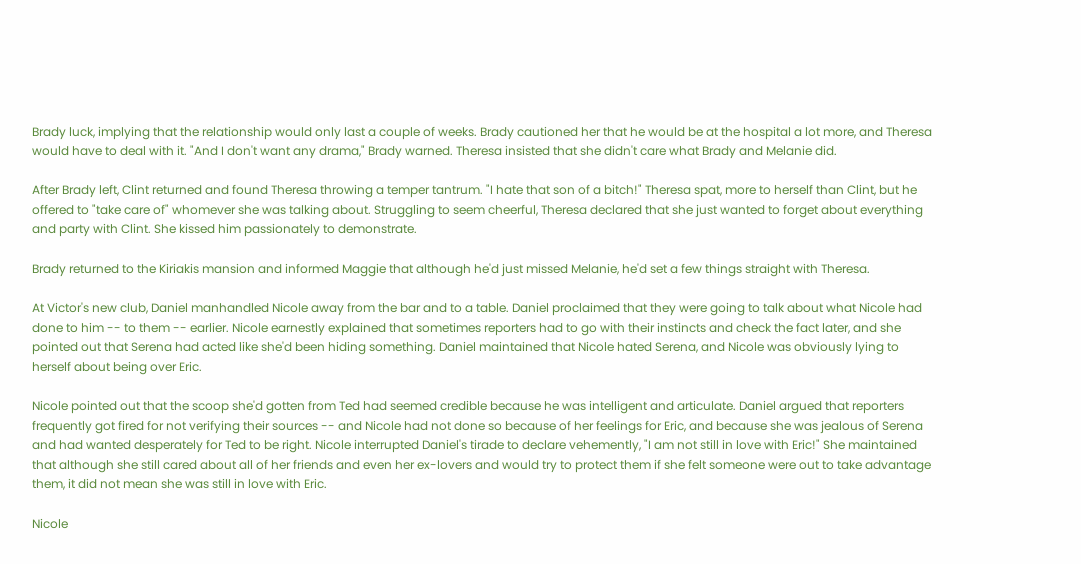Brady luck, implying that the relationship would only last a couple of weeks. Brady cautioned her that he would be at the hospital a lot more, and Theresa would have to deal with it. "And I don't want any drama," Brady warned. Theresa insisted that she didn't care what Brady and Melanie did.

After Brady left, Clint returned and found Theresa throwing a temper tantrum. "I hate that son of a bitch!" Theresa spat, more to herself than Clint, but he offered to "take care of" whomever she was talking about. Struggling to seem cheerful, Theresa declared that she just wanted to forget about everything and party with Clint. She kissed him passionately to demonstrate.

Brady returned to the Kiriakis mansion and informed Maggie that although he'd just missed Melanie, he'd set a few things straight with Theresa.

At Victor's new club, Daniel manhandled Nicole away from the bar and to a table. Daniel proclaimed that they were going to talk about what Nicole had done to him -- to them -- earlier. Nicole earnestly explained that sometimes reporters had to go with their instincts and check the fact later, and she pointed out that Serena had acted like she'd been hiding something. Daniel maintained that Nicole hated Serena, and Nicole was obviously lying to herself about being over Eric.

Nicole pointed out that the scoop she'd gotten from Ted had seemed credible because he was intelligent and articulate. Daniel argued that reporters frequently got fired for not verifying their sources -- and Nicole had not done so because of her feelings for Eric, and because she was jealous of Serena and had wanted desperately for Ted to be right. Nicole interrupted Daniel's tirade to declare vehemently, "I am not still in love with Eric!" She maintained that although she still cared about all of her friends and even her ex-lovers and would try to protect them if she felt someone were out to take advantage them, it did not mean she was still in love with Eric.

Nicole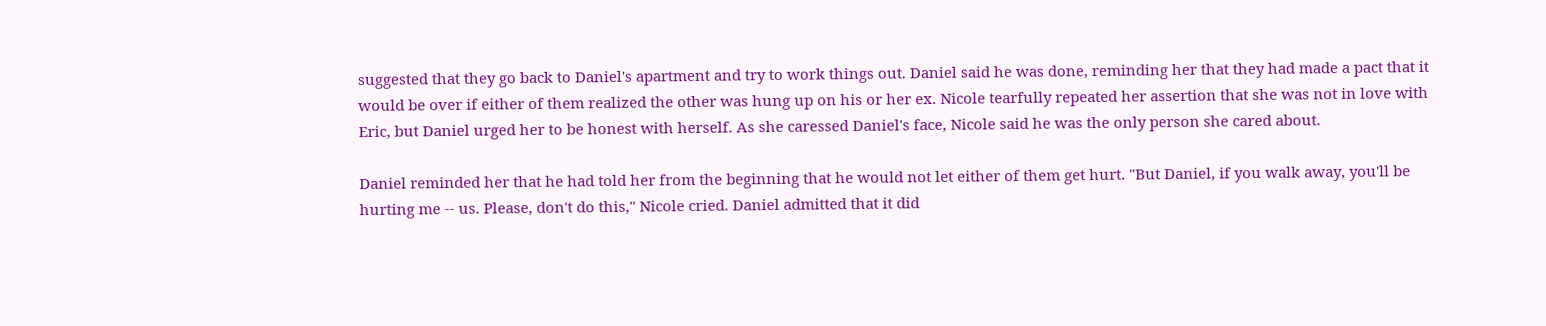suggested that they go back to Daniel's apartment and try to work things out. Daniel said he was done, reminding her that they had made a pact that it would be over if either of them realized the other was hung up on his or her ex. Nicole tearfully repeated her assertion that she was not in love with Eric, but Daniel urged her to be honest with herself. As she caressed Daniel's face, Nicole said he was the only person she cared about.

Daniel reminded her that he had told her from the beginning that he would not let either of them get hurt. "But Daniel, if you walk away, you'll be hurting me -- us. Please, don't do this," Nicole cried. Daniel admitted that it did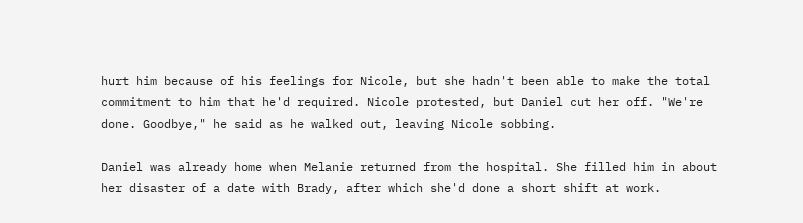hurt him because of his feelings for Nicole, but she hadn't been able to make the total commitment to him that he'd required. Nicole protested, but Daniel cut her off. "We're done. Goodbye," he said as he walked out, leaving Nicole sobbing.

Daniel was already home when Melanie returned from the hospital. She filled him in about her disaster of a date with Brady, after which she'd done a short shift at work.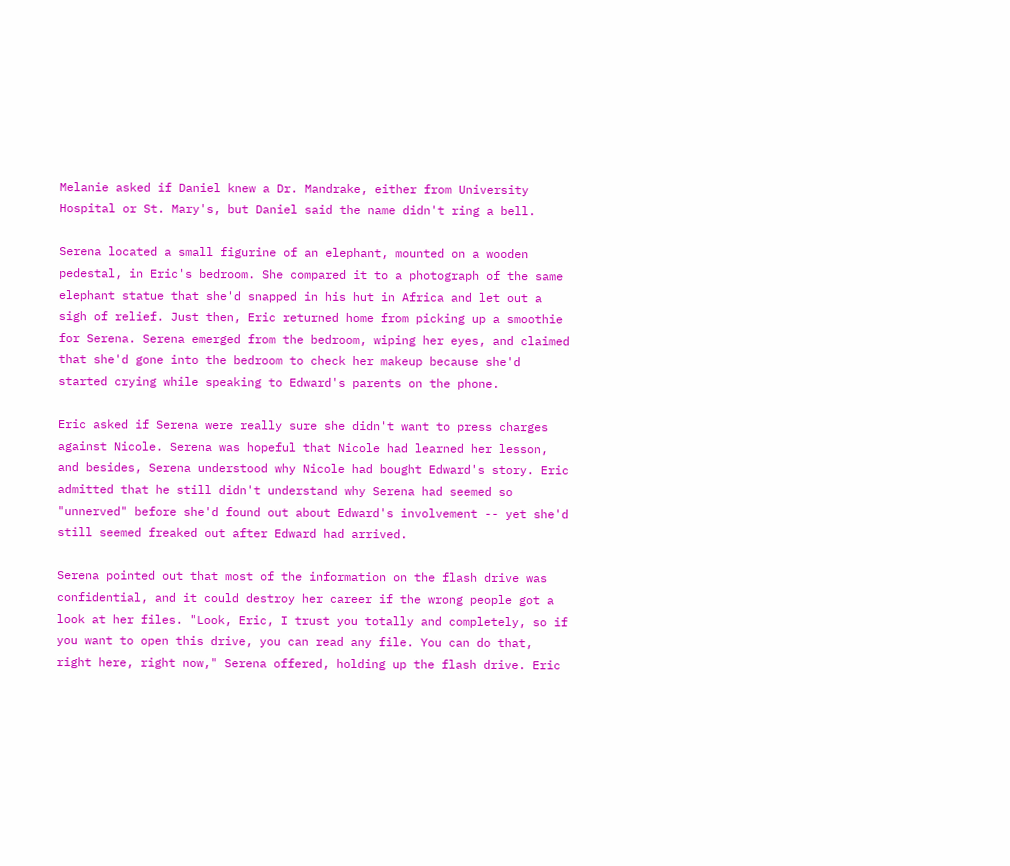Melanie asked if Daniel knew a Dr. Mandrake, either from University Hospital or St. Mary's, but Daniel said the name didn't ring a bell.

Serena located a small figurine of an elephant, mounted on a wooden pedestal, in Eric's bedroom. She compared it to a photograph of the same elephant statue that she'd snapped in his hut in Africa and let out a sigh of relief. Just then, Eric returned home from picking up a smoothie for Serena. Serena emerged from the bedroom, wiping her eyes, and claimed that she'd gone into the bedroom to check her makeup because she'd started crying while speaking to Edward's parents on the phone.

Eric asked if Serena were really sure she didn't want to press charges against Nicole. Serena was hopeful that Nicole had learned her lesson, and besides, Serena understood why Nicole had bought Edward's story. Eric admitted that he still didn't understand why Serena had seemed so "unnerved" before she'd found out about Edward's involvement -- yet she'd still seemed freaked out after Edward had arrived.

Serena pointed out that most of the information on the flash drive was confidential, and it could destroy her career if the wrong people got a look at her files. "Look, Eric, I trust you totally and completely, so if you want to open this drive, you can read any file. You can do that, right here, right now," Serena offered, holding up the flash drive. Eric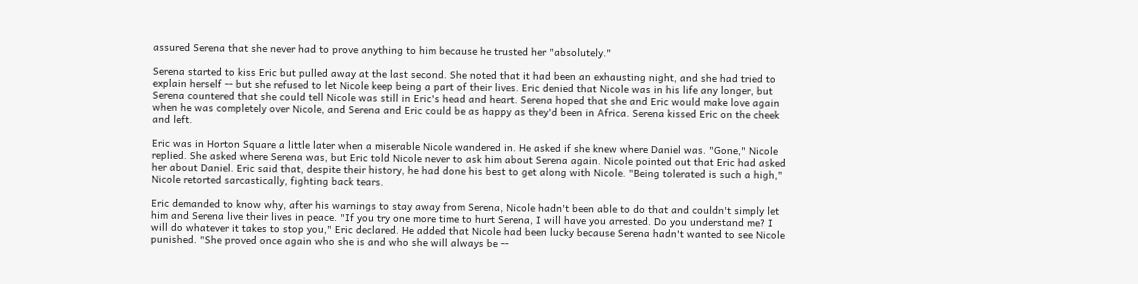assured Serena that she never had to prove anything to him because he trusted her "absolutely."

Serena started to kiss Eric but pulled away at the last second. She noted that it had been an exhausting night, and she had tried to explain herself -- but she refused to let Nicole keep being a part of their lives. Eric denied that Nicole was in his life any longer, but Serena countered that she could tell Nicole was still in Eric's head and heart. Serena hoped that she and Eric would make love again when he was completely over Nicole, and Serena and Eric could be as happy as they'd been in Africa. Serena kissed Eric on the cheek and left.

Eric was in Horton Square a little later when a miserable Nicole wandered in. He asked if she knew where Daniel was. "Gone," Nicole replied. She asked where Serena was, but Eric told Nicole never to ask him about Serena again. Nicole pointed out that Eric had asked her about Daniel. Eric said that, despite their history, he had done his best to get along with Nicole. "Being tolerated is such a high," Nicole retorted sarcastically, fighting back tears.

Eric demanded to know why, after his warnings to stay away from Serena, Nicole hadn't been able to do that and couldn't simply let him and Serena live their lives in peace. "If you try one more time to hurt Serena, I will have you arrested. Do you understand me? I will do whatever it takes to stop you," Eric declared. He added that Nicole had been lucky because Serena hadn't wanted to see Nicole punished. "She proved once again who she is and who she will always be --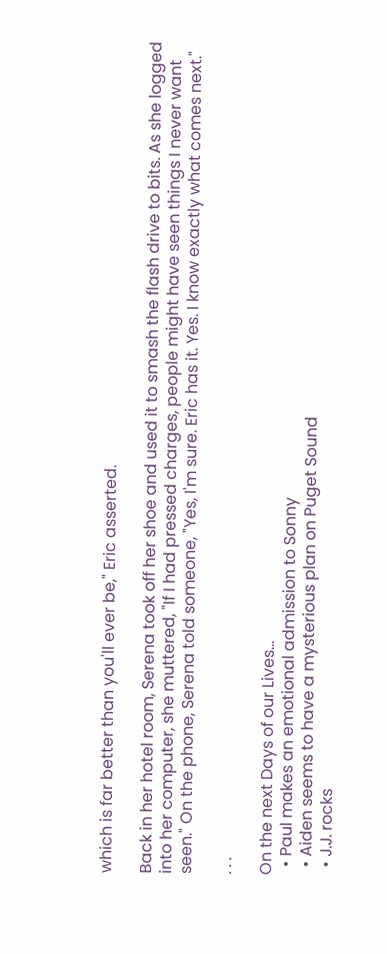which is far better than you'll ever be," Eric asserted.

Back in her hotel room, Serena took off her shoe and used it to smash the flash drive to bits. As she logged into her computer, she muttered, "If I had pressed charges, people might have seen things I never want seen." On the phone, Serena told someone, "Yes, I'm sure. Eric has it. Yes. I know exactly what comes next."

. . .

On the next Days of our Lives...
  • Paul makes an emotional admission to Sonny
  • Aiden seems to have a mysterious plan on Puget Sound
  • J.J. rocks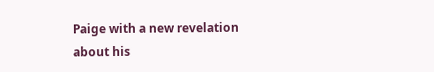Paige with a new revelation about his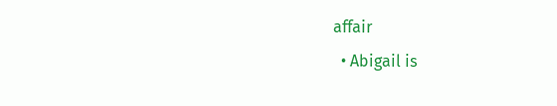affair
  • Abigail is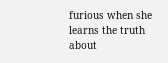furious when she learns the truth about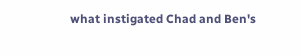what instigated Chad and Ben's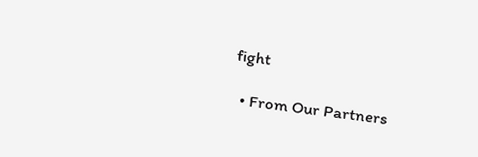fight

  • From Our Partners